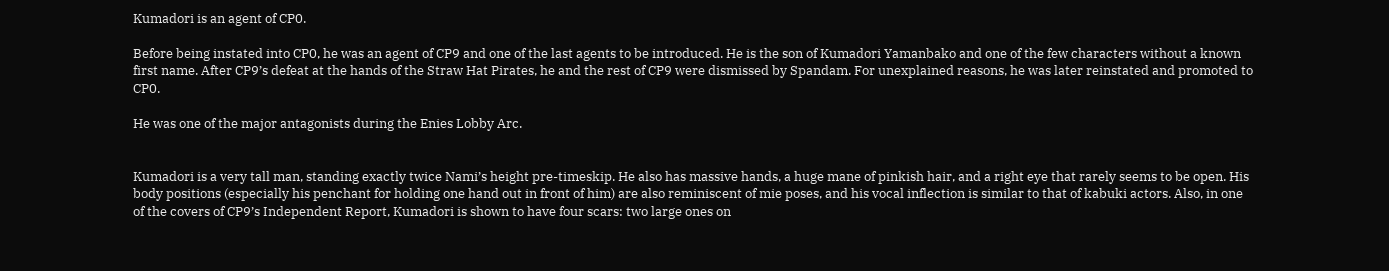Kumadori is an agent of CP0.

Before being instated into CP0, he was an agent of CP9 and one of the last agents to be introduced. He is the son of Kumadori Yamanbako and one of the few characters without a known first name. After CP9’s defeat at the hands of the Straw Hat Pirates, he and the rest of CP9 were dismissed by Spandam. For unexplained reasons, he was later reinstated and promoted to CP0.

He was one of the major antagonists during the Enies Lobby Arc.


Kumadori is a very tall man, standing exactly twice Nami’s height pre-timeskip. He also has massive hands, a huge mane of pinkish hair, and a right eye that rarely seems to be open. His body positions (especially his penchant for holding one hand out in front of him) are also reminiscent of mie poses, and his vocal inflection is similar to that of kabuki actors. Also, in one of the covers of CP9’s Independent Report, Kumadori is shown to have four scars: two large ones on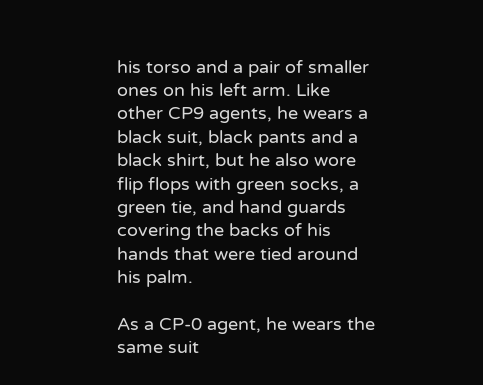his torso and a pair of smaller ones on his left arm. Like other CP9 agents, he wears a black suit, black pants and a black shirt, but he also wore flip flops with green socks, a green tie, and hand guards covering the backs of his hands that were tied around his palm.

As a CP-0 agent, he wears the same suit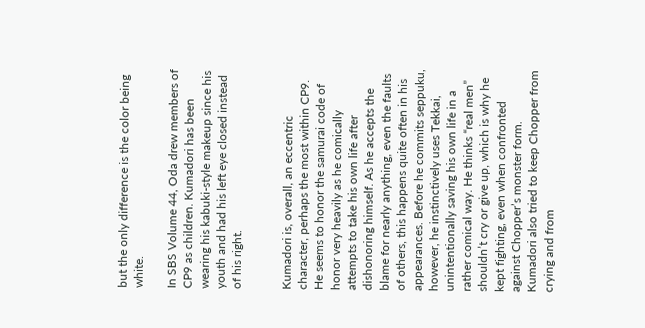but the only difference is the color being white.

In SBS Volume 44, Oda drew members of CP9 as children. Kumadori has been wearing his kabuki-style makeup since his youth and had his left eye closed instead of his right.


Kumadori is, overall, an eccentric character, perhaps the most within CP9. He seems to honor the samurai code of honor very heavily as he comically attempts to take his own life after dishonoring himself. As he accepts the blame for nearly anything, even the faults of others, this happens quite often in his appearances. Before he commits seppuku, however, he instinctively uses Tekkai, unintentionally saving his own life in a rather comical way. He thinks “real men” shouldn’t cry or give up, which is why he kept fighting, even when confronted against Chopper’s monster form. Kumadori also tried to keep Chopper from crying and from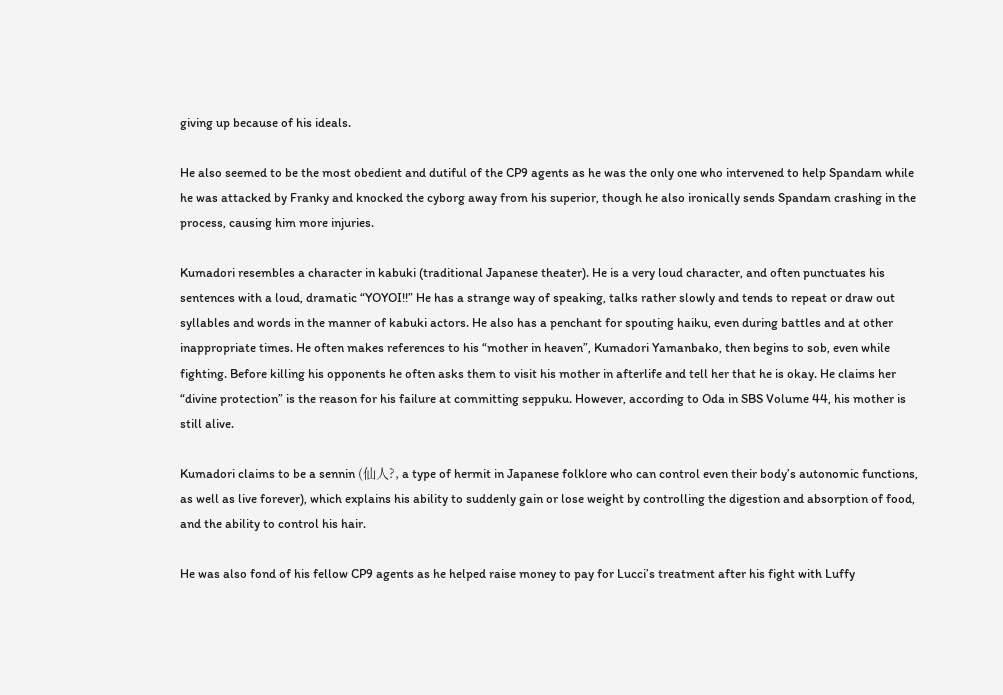giving up because of his ideals.

He also seemed to be the most obedient and dutiful of the CP9 agents as he was the only one who intervened to help Spandam while he was attacked by Franky and knocked the cyborg away from his superior, though he also ironically sends Spandam crashing in the process, causing him more injuries.

Kumadori resembles a character in kabuki (traditional Japanese theater). He is a very loud character, and often punctuates his sentences with a loud, dramatic “YOYOI!!” He has a strange way of speaking, talks rather slowly and tends to repeat or draw out syllables and words in the manner of kabuki actors. He also has a penchant for spouting haiku, even during battles and at other inappropriate times. He often makes references to his “mother in heaven”, Kumadori Yamanbako, then begins to sob, even while fighting. Before killing his opponents he often asks them to visit his mother in afterlife and tell her that he is okay. He claims her “divine protection” is the reason for his failure at committing seppuku. However, according to Oda in SBS Volume 44, his mother is still alive.

Kumadori claims to be a sennin (仙人?, a type of hermit in Japanese folklore who can control even their body’s autonomic functions, as well as live forever), which explains his ability to suddenly gain or lose weight by controlling the digestion and absorption of food, and the ability to control his hair.

He was also fond of his fellow CP9 agents as he helped raise money to pay for Lucci’s treatment after his fight with Luffy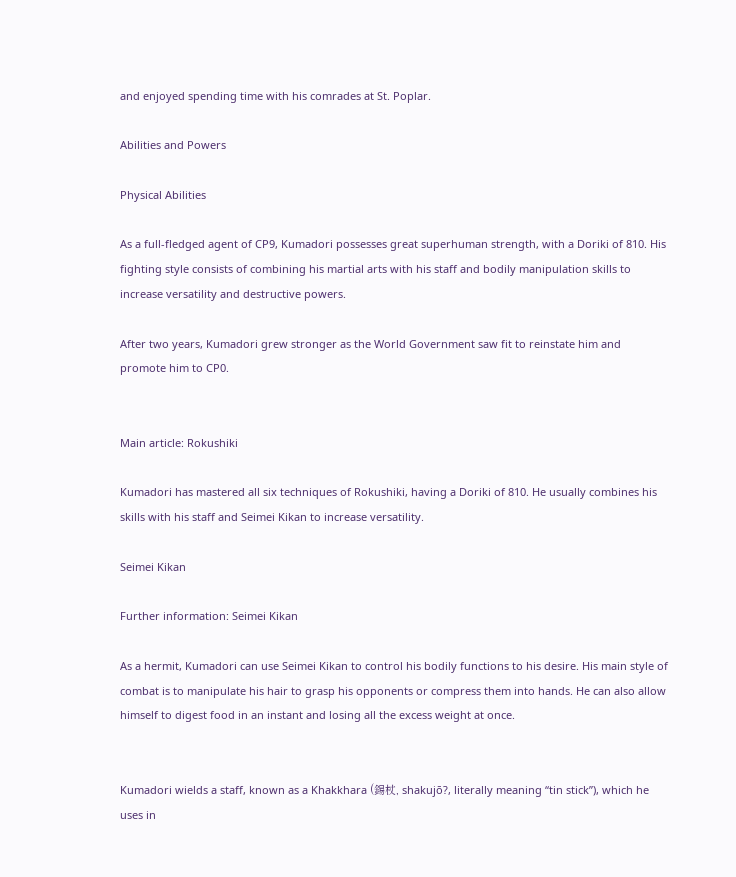and enjoyed spending time with his comrades at St. Poplar.

Abilities and Powers

Physical Abilities

As a full-fledged agent of CP9, Kumadori possesses great superhuman strength, with a Doriki of 810. His fighting style consists of combining his martial arts with his staff and bodily manipulation skills to increase versatility and destructive powers.

After two years, Kumadori grew stronger as the World Government saw fit to reinstate him and promote him to CP0.


Main article: Rokushiki

Kumadori has mastered all six techniques of Rokushiki, having a Doriki of 810. He usually combines his skills with his staff and Seimei Kikan to increase versatility.

Seimei Kikan

Further information: Seimei Kikan

As a hermit, Kumadori can use Seimei Kikan to control his bodily functions to his desire. His main style of combat is to manipulate his hair to grasp his opponents or compress them into hands. He can also allow himself to digest food in an instant and losing all the excess weight at once.


Kumadori wields a staff, known as a Khakkhara (錫杖, shakujō?, literally meaning “tin stick”), which he uses in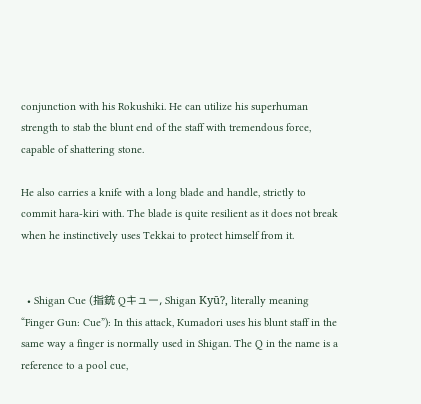conjunction with his Rokushiki. He can utilize his superhuman strength to stab the blunt end of the staff with tremendous force, capable of shattering stone.

He also carries a knife with a long blade and handle, strictly to commit hara-kiri with. The blade is quite resilient as it does not break when he instinctively uses Tekkai to protect himself from it.


  • Shigan Cue (指銃 Qキュー, Shigan Kyū?, literally meaning “Finger Gun: Cue”): In this attack, Kumadori uses his blunt staff in the same way a finger is normally used in Shigan. The Q in the name is a reference to a pool cue,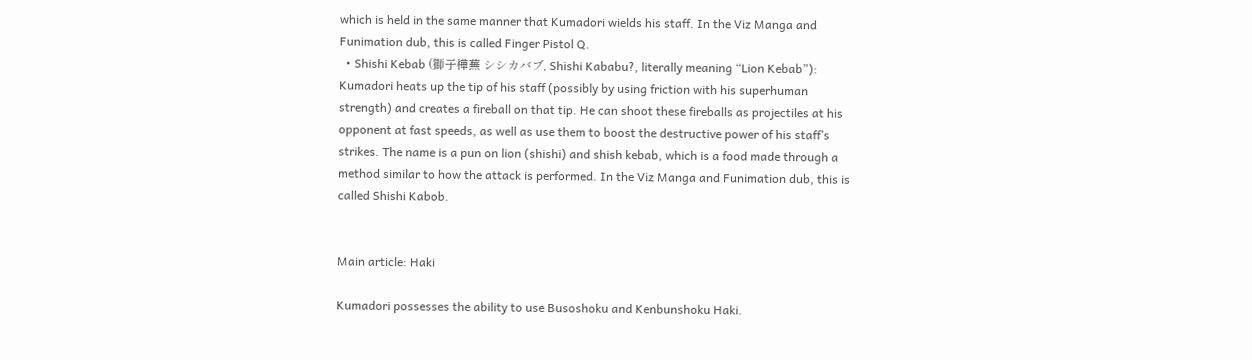which is held in the same manner that Kumadori wields his staff. In the Viz Manga and Funimation dub, this is called Finger Pistol Q.
  • Shishi Kebab (獅子樺蕪 シシカバブ, Shishi Kababu?, literally meaning “Lion Kebab”): Kumadori heats up the tip of his staff (possibly by using friction with his superhuman strength) and creates a fireball on that tip. He can shoot these fireballs as projectiles at his opponent at fast speeds, as well as use them to boost the destructive power of his staff’s strikes. The name is a pun on lion (shishi) and shish kebab, which is a food made through a method similar to how the attack is performed. In the Viz Manga and Funimation dub, this is called Shishi Kabob.


Main article: Haki

Kumadori possesses the ability to use Busoshoku and Kenbunshoku Haki.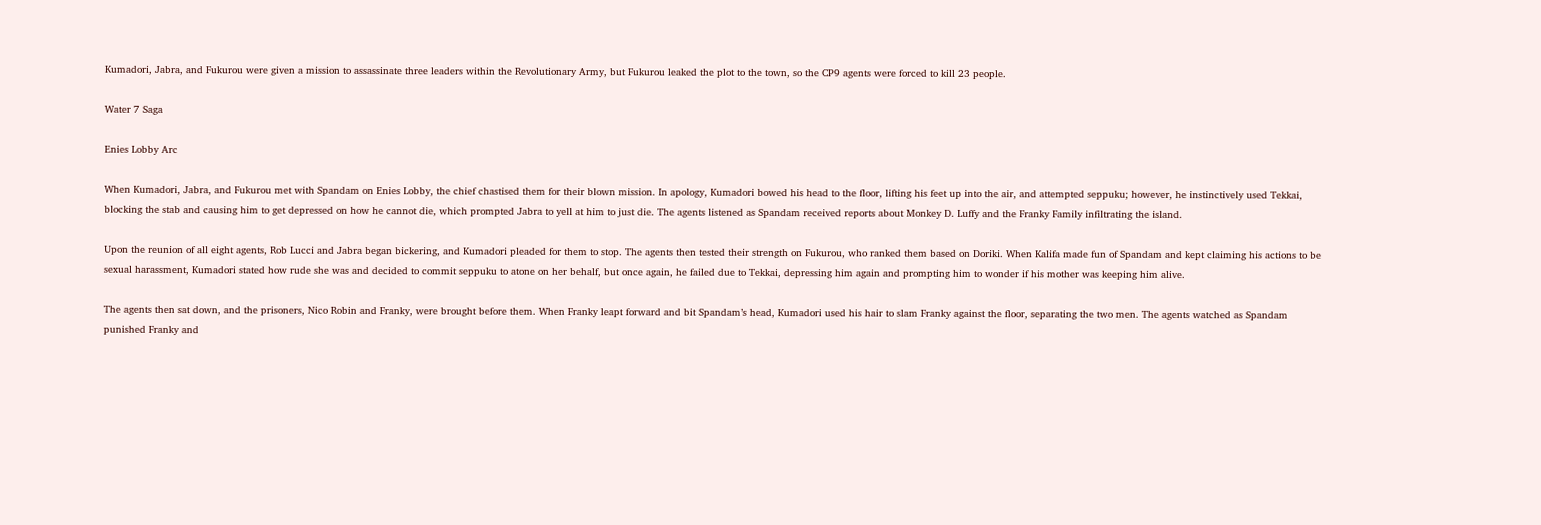Kumadori, Jabra, and Fukurou were given a mission to assassinate three leaders within the Revolutionary Army, but Fukurou leaked the plot to the town, so the CP9 agents were forced to kill 23 people.

Water 7 Saga

Enies Lobby Arc

When Kumadori, Jabra, and Fukurou met with Spandam on Enies Lobby, the chief chastised them for their blown mission. In apology, Kumadori bowed his head to the floor, lifting his feet up into the air, and attempted seppuku; however, he instinctively used Tekkai, blocking the stab and causing him to get depressed on how he cannot die, which prompted Jabra to yell at him to just die. The agents listened as Spandam received reports about Monkey D. Luffy and the Franky Family infiltrating the island.

Upon the reunion of all eight agents, Rob Lucci and Jabra began bickering, and Kumadori pleaded for them to stop. The agents then tested their strength on Fukurou, who ranked them based on Doriki. When Kalifa made fun of Spandam and kept claiming his actions to be sexual harassment, Kumadori stated how rude she was and decided to commit seppuku to atone on her behalf, but once again, he failed due to Tekkai, depressing him again and prompting him to wonder if his mother was keeping him alive.

The agents then sat down, and the prisoners, Nico Robin and Franky, were brought before them. When Franky leapt forward and bit Spandam’s head, Kumadori used his hair to slam Franky against the floor, separating the two men. The agents watched as Spandam punished Franky and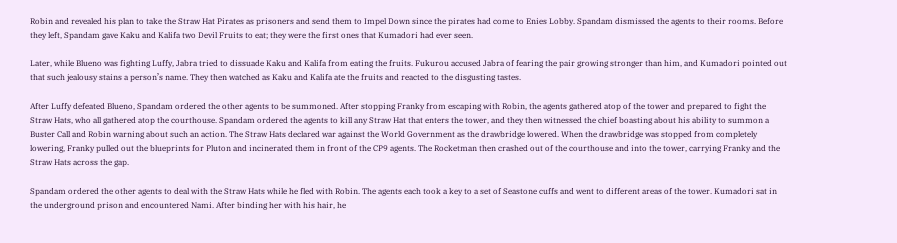Robin and revealed his plan to take the Straw Hat Pirates as prisoners and send them to Impel Down since the pirates had come to Enies Lobby. Spandam dismissed the agents to their rooms. Before they left, Spandam gave Kaku and Kalifa two Devil Fruits to eat; they were the first ones that Kumadori had ever seen.

Later, while Blueno was fighting Luffy, Jabra tried to dissuade Kaku and Kalifa from eating the fruits. Fukurou accused Jabra of fearing the pair growing stronger than him, and Kumadori pointed out that such jealousy stains a person’s name. They then watched as Kaku and Kalifa ate the fruits and reacted to the disgusting tastes.

After Luffy defeated Blueno, Spandam ordered the other agents to be summoned. After stopping Franky from escaping with Robin, the agents gathered atop of the tower and prepared to fight the Straw Hats, who all gathered atop the courthouse. Spandam ordered the agents to kill any Straw Hat that enters the tower, and they then witnessed the chief boasting about his ability to summon a Buster Call and Robin warning about such an action. The Straw Hats declared war against the World Government as the drawbridge lowered. When the drawbridge was stopped from completely lowering, Franky pulled out the blueprints for Pluton and incinerated them in front of the CP9 agents. The Rocketman then crashed out of the courthouse and into the tower, carrying Franky and the Straw Hats across the gap.

Spandam ordered the other agents to deal with the Straw Hats while he fled with Robin. The agents each took a key to a set of Seastone cuffs and went to different areas of the tower. Kumadori sat in the underground prison and encountered Nami. After binding her with his hair, he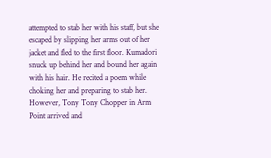attempted to stab her with his staff, but she escaped by slipping her arms out of her jacket and fled to the first floor. Kumadori snuck up behind her and bound her again with his hair. He recited a poem while choking her and preparing to stab her. However, Tony Tony Chopper in Arm Point arrived and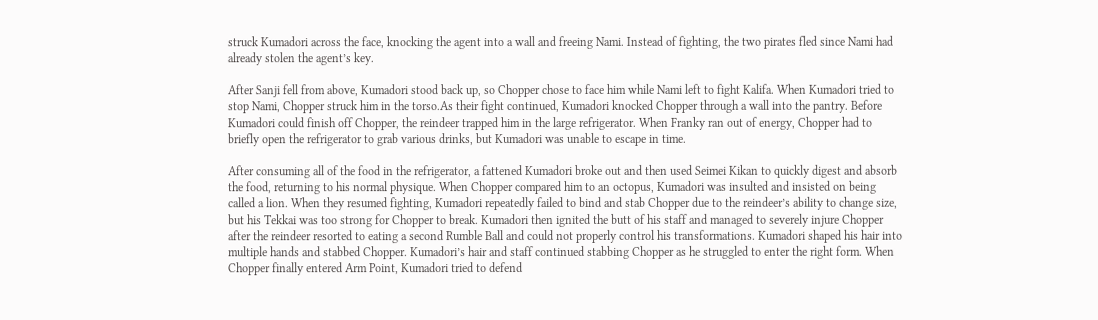struck Kumadori across the face, knocking the agent into a wall and freeing Nami. Instead of fighting, the two pirates fled since Nami had already stolen the agent’s key.

After Sanji fell from above, Kumadori stood back up, so Chopper chose to face him while Nami left to fight Kalifa. When Kumadori tried to stop Nami, Chopper struck him in the torso.As their fight continued, Kumadori knocked Chopper through a wall into the pantry. Before Kumadori could finish off Chopper, the reindeer trapped him in the large refrigerator. When Franky ran out of energy, Chopper had to briefly open the refrigerator to grab various drinks, but Kumadori was unable to escape in time.

After consuming all of the food in the refrigerator, a fattened Kumadori broke out and then used Seimei Kikan to quickly digest and absorb the food, returning to his normal physique. When Chopper compared him to an octopus, Kumadori was insulted and insisted on being called a lion. When they resumed fighting, Kumadori repeatedly failed to bind and stab Chopper due to the reindeer’s ability to change size, but his Tekkai was too strong for Chopper to break. Kumadori then ignited the butt of his staff and managed to severely injure Chopper after the reindeer resorted to eating a second Rumble Ball and could not properly control his transformations. Kumadori shaped his hair into multiple hands and stabbed Chopper. Kumadori’s hair and staff continued stabbing Chopper as he struggled to enter the right form. When Chopper finally entered Arm Point, Kumadori tried to defend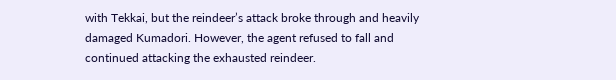with Tekkai, but the reindeer’s attack broke through and heavily damaged Kumadori. However, the agent refused to fall and continued attacking the exhausted reindeer.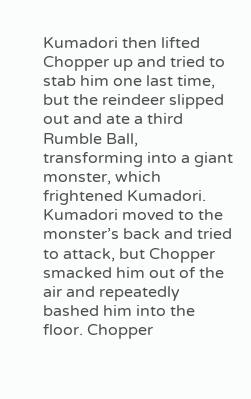Kumadori then lifted Chopper up and tried to stab him one last time, but the reindeer slipped out and ate a third Rumble Ball, transforming into a giant monster, which frightened Kumadori. Kumadori moved to the monster’s back and tried to attack, but Chopper smacked him out of the air and repeatedly bashed him into the floor. Chopper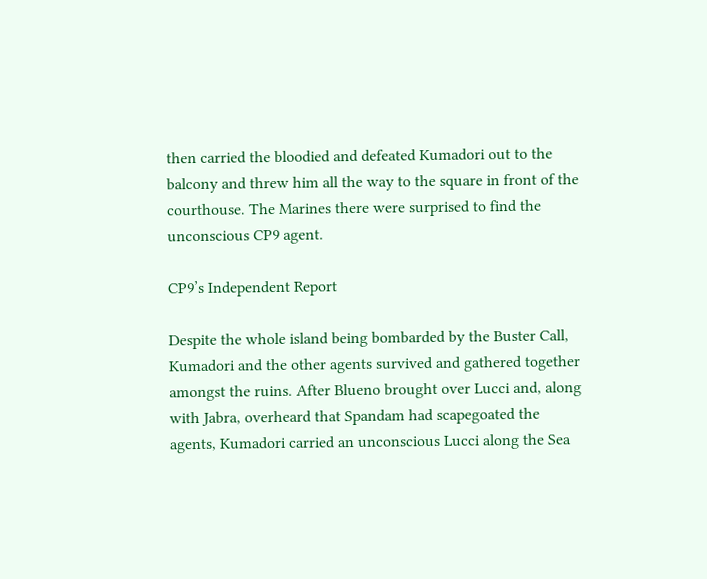then carried the bloodied and defeated Kumadori out to the balcony and threw him all the way to the square in front of the courthouse. The Marines there were surprised to find the unconscious CP9 agent.

CP9’s Independent Report

Despite the whole island being bombarded by the Buster Call, Kumadori and the other agents survived and gathered together amongst the ruins. After Blueno brought over Lucci and, along with Jabra, overheard that Spandam had scapegoated the agents, Kumadori carried an unconscious Lucci along the Sea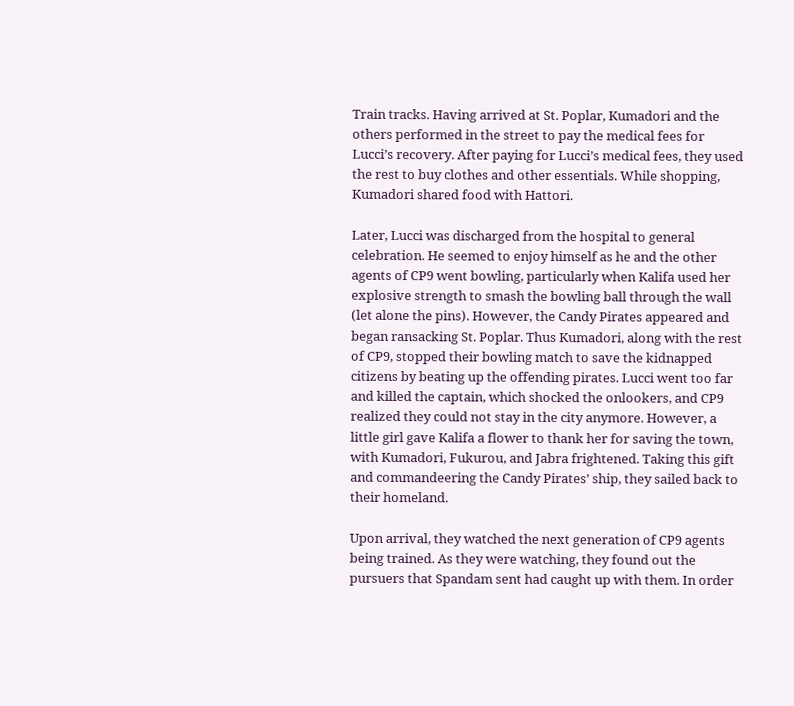Train tracks. Having arrived at St. Poplar, Kumadori and the others performed in the street to pay the medical fees for Lucci’s recovery. After paying for Lucci’s medical fees, they used the rest to buy clothes and other essentials. While shopping, Kumadori shared food with Hattori.

Later, Lucci was discharged from the hospital to general celebration. He seemed to enjoy himself as he and the other agents of CP9 went bowling, particularly when Kalifa used her explosive strength to smash the bowling ball through the wall (let alone the pins). However, the Candy Pirates appeared and began ransacking St. Poplar. Thus Kumadori, along with the rest of CP9, stopped their bowling match to save the kidnapped citizens by beating up the offending pirates. Lucci went too far and killed the captain, which shocked the onlookers, and CP9 realized they could not stay in the city anymore. However, a little girl gave Kalifa a flower to thank her for saving the town, with Kumadori, Fukurou, and Jabra frightened. Taking this gift and commandeering the Candy Pirates’ ship, they sailed back to their homeland.

Upon arrival, they watched the next generation of CP9 agents being trained. As they were watching, they found out the pursuers that Spandam sent had caught up with them. In order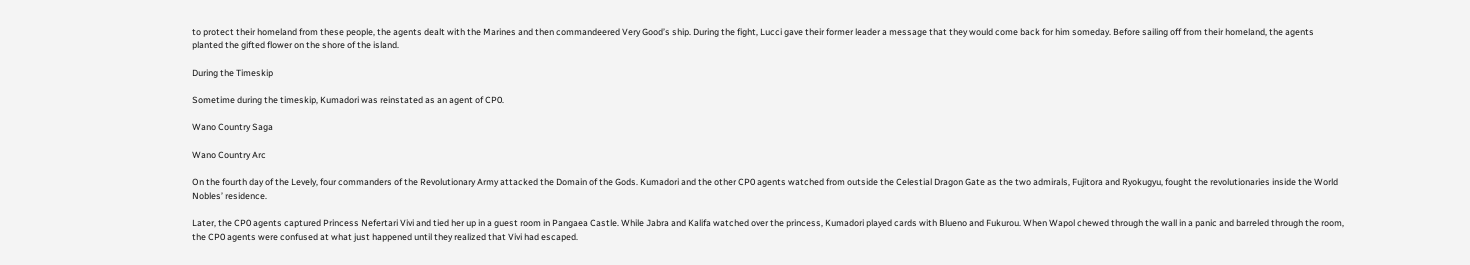to protect their homeland from these people, the agents dealt with the Marines and then commandeered Very Good’s ship. During the fight, Lucci gave their former leader a message that they would come back for him someday. Before sailing off from their homeland, the agents planted the gifted flower on the shore of the island.

During the Timeskip

Sometime during the timeskip, Kumadori was reinstated as an agent of CP0.

Wano Country Saga

Wano Country Arc

On the fourth day of the Levely, four commanders of the Revolutionary Army attacked the Domain of the Gods. Kumadori and the other CP0 agents watched from outside the Celestial Dragon Gate as the two admirals, Fujitora and Ryokugyu, fought the revolutionaries inside the World Nobles’ residence.

Later, the CP0 agents captured Princess Nefertari Vivi and tied her up in a guest room in Pangaea Castle. While Jabra and Kalifa watched over the princess, Kumadori played cards with Blueno and Fukurou. When Wapol chewed through the wall in a panic and barreled through the room, the CP0 agents were confused at what just happened until they realized that Vivi had escaped.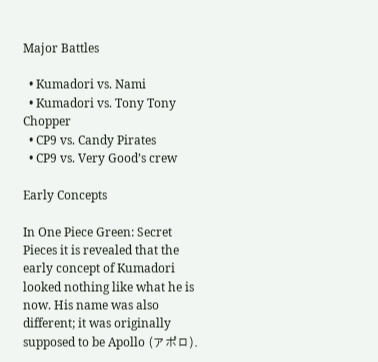Major Battles

  • Kumadori vs. Nami
  • Kumadori vs. Tony Tony Chopper
  • CP9 vs. Candy Pirates
  • CP9 vs. Very Good’s crew

Early Concepts

In One Piece Green: Secret Pieces it is revealed that the early concept of Kumadori looked nothing like what he is now. His name was also different; it was originally supposed to be Apollo (アポロ).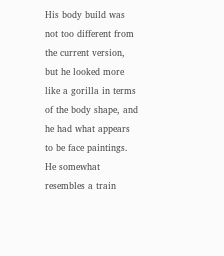His body build was not too different from the current version, but he looked more like a gorilla in terms of the body shape, and he had what appears to be face paintings. He somewhat resembles a train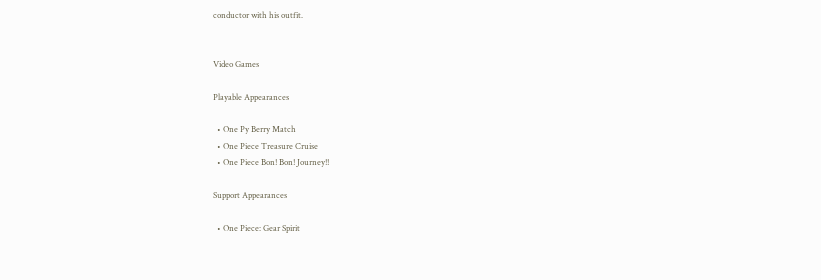conductor with his outfit.


Video Games

Playable Appearances

  • One Py Berry Match
  • One Piece Treasure Cruise
  • One Piece Bon! Bon! Journey!!

Support Appearances

  • One Piece: Gear Spirit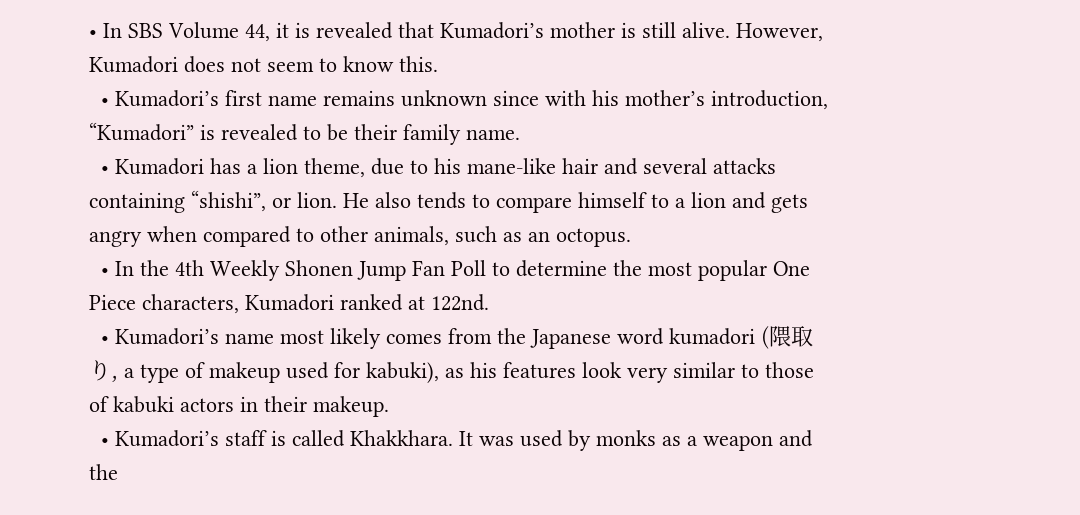• In SBS Volume 44, it is revealed that Kumadori’s mother is still alive. However, Kumadori does not seem to know this.
  • Kumadori’s first name remains unknown since with his mother’s introduction, “Kumadori” is revealed to be their family name.
  • Kumadori has a lion theme, due to his mane-like hair and several attacks containing “shishi”, or lion. He also tends to compare himself to a lion and gets angry when compared to other animals, such as an octopus.
  • In the 4th Weekly Shonen Jump Fan Poll to determine the most popular One Piece characters, Kumadori ranked at 122nd.
  • Kumadori’s name most likely comes from the Japanese word kumadori (隈取り, a type of makeup used for kabuki), as his features look very similar to those of kabuki actors in their makeup.
  • Kumadori’s staff is called Khakkhara. It was used by monks as a weapon and the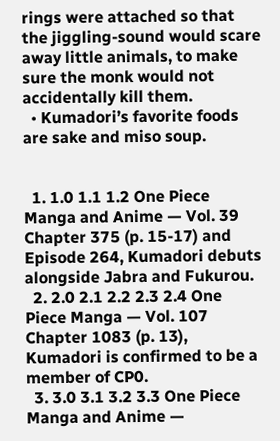rings were attached so that the jiggling-sound would scare away little animals, to make sure the monk would not accidentally kill them.
  • Kumadori’s favorite foods are sake and miso soup.


  1. 1.0 1.1 1.2 One Piece Manga and Anime — Vol. 39 Chapter 375 (p. 15-17) and Episode 264, Kumadori debuts alongside Jabra and Fukurou.
  2. 2.0 2.1 2.2 2.3 2.4 One Piece Manga — Vol. 107 Chapter 1083 (p. 13), Kumadori is confirmed to be a member of CP0.
  3. 3.0 3.1 3.2 3.3 One Piece Manga and Anime —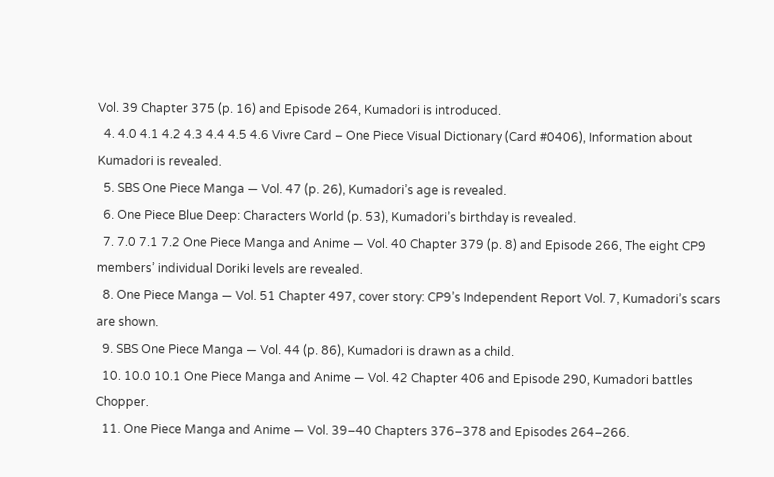Vol. 39 Chapter 375 (p. 16) and Episode 264, Kumadori is introduced.
  4. 4.0 4.1 4.2 4.3 4.4 4.5 4.6 Vivre Card – One Piece Visual Dictionary (Card #0406), Information about Kumadori is revealed.
  5. SBS One Piece Manga — Vol. 47 (p. 26), Kumadori’s age is revealed.
  6. One Piece Blue Deep: Characters World (p. 53), Kumadori’s birthday is revealed.
  7. 7.0 7.1 7.2 One Piece Manga and Anime — Vol. 40 Chapter 379 (p. 8) and Episode 266, The eight CP9 members’ individual Doriki levels are revealed.
  8. One Piece Manga — Vol. 51 Chapter 497, cover story: CP9’s Independent Report Vol. 7, Kumadori’s scars are shown.
  9. SBS One Piece Manga — Vol. 44 (p. 86), Kumadori is drawn as a child.
  10. 10.0 10.1 One Piece Manga and Anime — Vol. 42 Chapter 406 and Episode 290, Kumadori battles Chopper.
  11. One Piece Manga and Anime — Vol. 39–40 Chapters 376–378 and Episodes 264–266.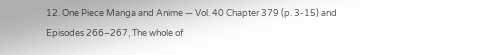12. One Piece Manga and Anime — Vol. 40 Chapter 379 (p. 3-15) and Episodes 266–267, The whole of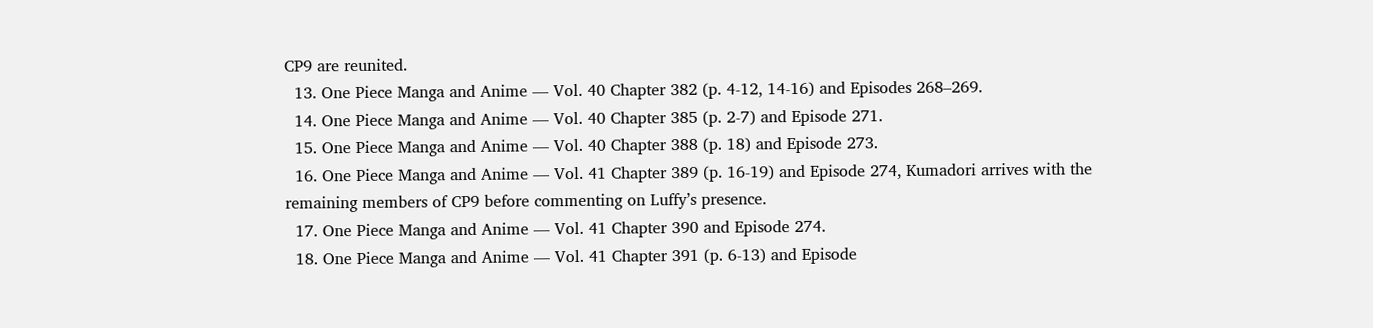CP9 are reunited.
  13. One Piece Manga and Anime — Vol. 40 Chapter 382 (p. 4-12, 14-16) and Episodes 268–269.
  14. One Piece Manga and Anime — Vol. 40 Chapter 385 (p. 2-7) and Episode 271.
  15. One Piece Manga and Anime — Vol. 40 Chapter 388 (p. 18) and Episode 273.
  16. One Piece Manga and Anime — Vol. 41 Chapter 389 (p. 16-19) and Episode 274, Kumadori arrives with the remaining members of CP9 before commenting on Luffy’s presence.
  17. One Piece Manga and Anime — Vol. 41 Chapter 390 and Episode 274.
  18. One Piece Manga and Anime — Vol. 41 Chapter 391 (p. 6-13) and Episode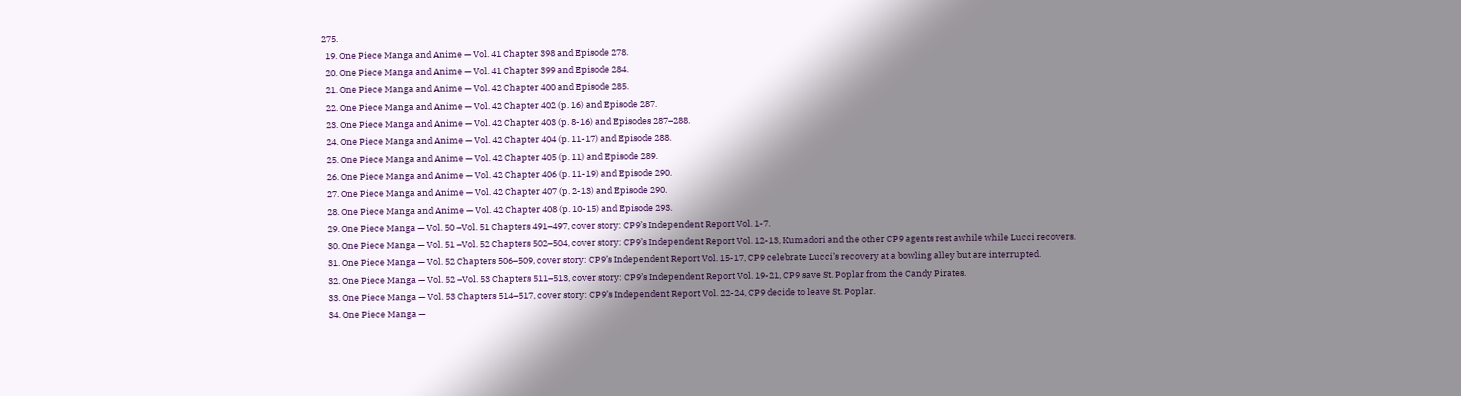275.
  19. One Piece Manga and Anime — Vol. 41 Chapter 398 and Episode 278.
  20. One Piece Manga and Anime — Vol. 41 Chapter 399 and Episode 284.
  21. One Piece Manga and Anime — Vol. 42 Chapter 400 and Episode 285.
  22. One Piece Manga and Anime — Vol. 42 Chapter 402 (p. 16) and Episode 287.
  23. One Piece Manga and Anime — Vol. 42 Chapter 403 (p. 8-16) and Episodes 287–288.
  24. One Piece Manga and Anime — Vol. 42 Chapter 404 (p. 11-17) and Episode 288.
  25. One Piece Manga and Anime — Vol. 42 Chapter 405 (p. 11) and Episode 289.
  26. One Piece Manga and Anime — Vol. 42 Chapter 406 (p. 11-19) and Episode 290.
  27. One Piece Manga and Anime — Vol. 42 Chapter 407 (p. 2-13) and Episode 290.
  28. One Piece Manga and Anime — Vol. 42 Chapter 408 (p. 10-15) and Episode 293.
  29. One Piece Manga — Vol. 50 –Vol. 51 Chapters 491–497, cover story: CP9’s Independent Report Vol. 1-7.
  30. One Piece Manga — Vol. 51 –Vol. 52 Chapters 502–504, cover story: CP9’s Independent Report Vol. 12-13, Kumadori and the other CP9 agents rest awhile while Lucci recovers.
  31. One Piece Manga — Vol. 52 Chapters 506–509, cover story: CP9’s Independent Report Vol. 15-17, CP9 celebrate Lucci’s recovery at a bowling alley but are interrupted.
  32. One Piece Manga — Vol. 52 –Vol. 53 Chapters 511–513, cover story: CP9’s Independent Report Vol. 19-21, CP9 save St. Poplar from the Candy Pirates.
  33. One Piece Manga — Vol. 53 Chapters 514–517, cover story: CP9’s Independent Report Vol. 22-24, CP9 decide to leave St. Poplar.
  34. One Piece Manga —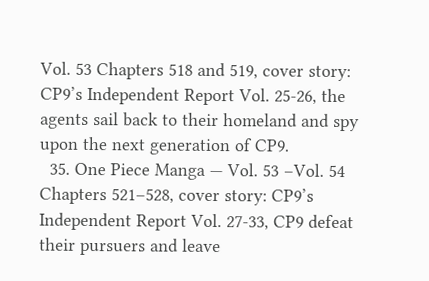Vol. 53 Chapters 518 and 519, cover story: CP9’s Independent Report Vol. 25-26, the agents sail back to their homeland and spy upon the next generation of CP9.
  35. One Piece Manga — Vol. 53 –Vol. 54 Chapters 521–528, cover story: CP9’s Independent Report Vol. 27-33, CP9 defeat their pursuers and leave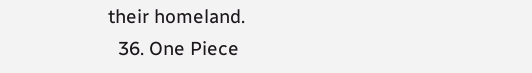their homeland.
  36. One Piece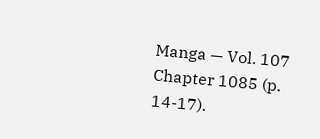Manga — Vol. 107 Chapter 1085 (p. 14-17).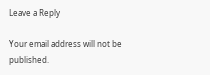Leave a Reply

Your email address will not be published.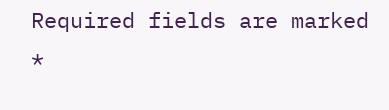Required fields are marked *